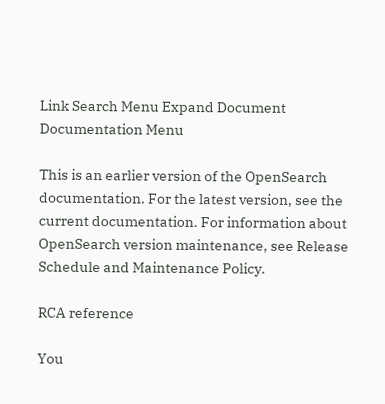Link Search Menu Expand Document Documentation Menu

This is an earlier version of the OpenSearch documentation. For the latest version, see the current documentation. For information about OpenSearch version maintenance, see Release Schedule and Maintenance Policy.

RCA reference

You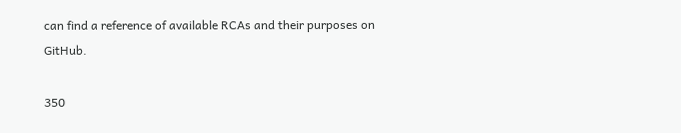can find a reference of available RCAs and their purposes on GitHub.

350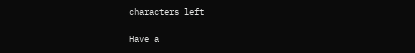characters left

Have a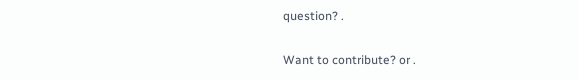question? .

Want to contribute? or .